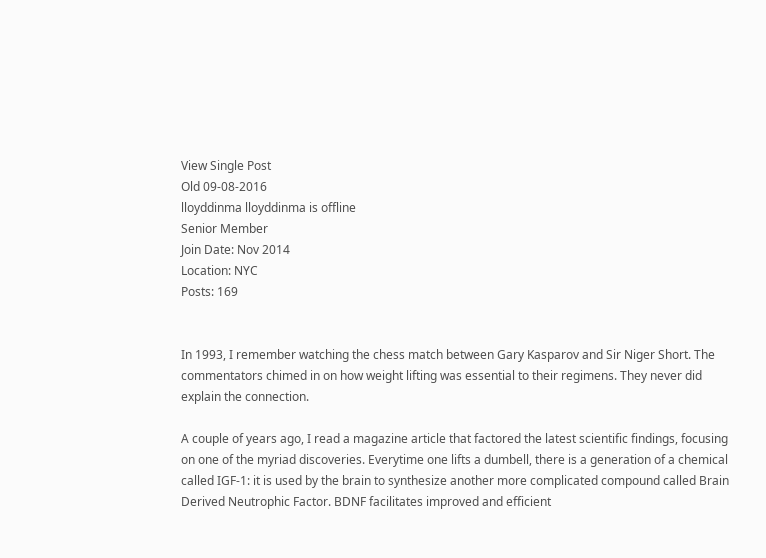View Single Post
Old 09-08-2016
lloyddinma lloyddinma is offline
Senior Member
Join Date: Nov 2014
Location: NYC
Posts: 169


In 1993, I remember watching the chess match between Gary Kasparov and Sir Niger Short. The commentators chimed in on how weight lifting was essential to their regimens. They never did explain the connection.

A couple of years ago, I read a magazine article that factored the latest scientific findings, focusing on one of the myriad discoveries. Everytime one lifts a dumbell, there is a generation of a chemical called IGF-1: it is used by the brain to synthesize another more complicated compound called Brain Derived Neutrophic Factor. BDNF facilitates improved and efficient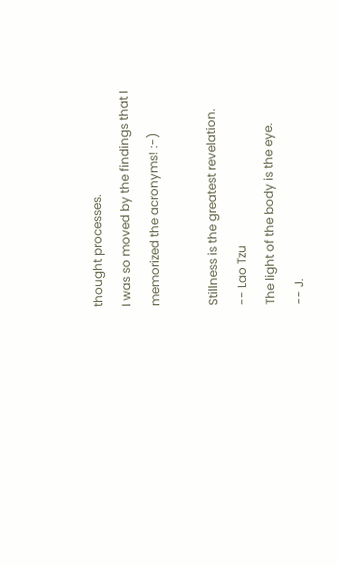thought processes.
I was so moved by the findings that I memorized the acronyms! :-)

Stillness is the greatest revelation.
-- Lao Tzu
The light of the body is the eye.
-- J.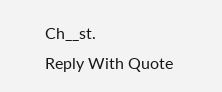Ch__st.
Reply With Quote